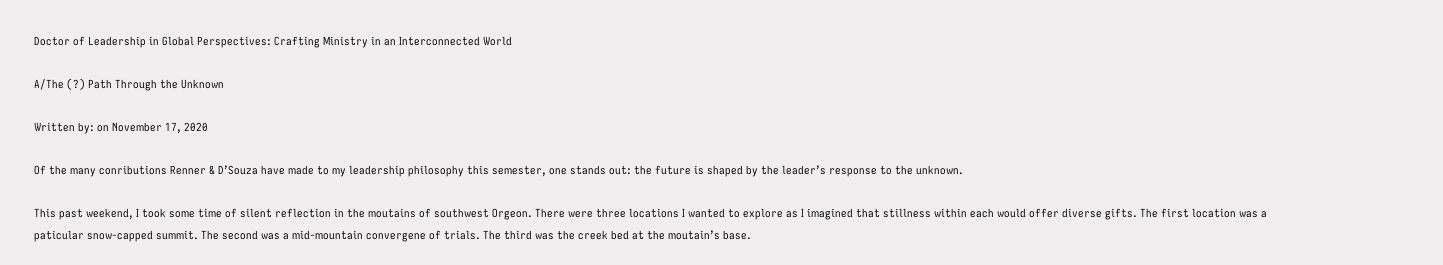Doctor of Leadership in Global Perspectives: Crafting Ministry in an Interconnected World

A/The (?) Path Through the Unknown

Written by: on November 17, 2020

Of the many conributions Renner & D’Souza have made to my leadership philosophy this semester, one stands out: the future is shaped by the leader’s response to the unknown.

This past weekend, I took some time of silent reflection in the moutains of southwest Orgeon. There were three locations I wanted to explore as I imagined that stillness within each would offer diverse gifts. The first location was a paticular snow-capped summit. The second was a mid-mountain convergene of trials. The third was the creek bed at the moutain’s base.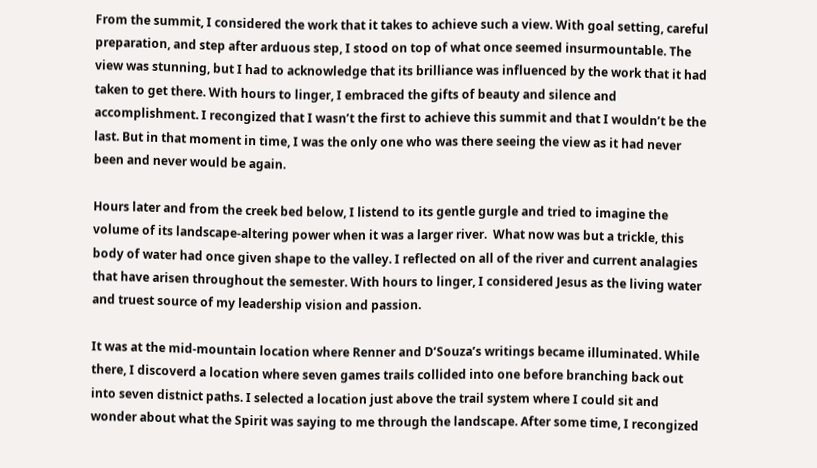From the summit, I considered the work that it takes to achieve such a view. With goal setting, careful preparation, and step after arduous step, I stood on top of what once seemed insurmountable. The view was stunning, but I had to acknowledge that its brilliance was influenced by the work that it had taken to get there. With hours to linger, I embraced the gifts of beauty and silence and accomplishment. I recongized that I wasn’t the first to achieve this summit and that I wouldn’t be the last. But in that moment in time, I was the only one who was there seeing the view as it had never been and never would be again.

Hours later and from the creek bed below, I listend to its gentle gurgle and tried to imagine the volume of its landscape-altering power when it was a larger river.  What now was but a trickle, this body of water had once given shape to the valley. I reflected on all of the river and current analagies that have arisen throughout the semester. With hours to linger, I considered Jesus as the living water and truest source of my leadership vision and passion.

It was at the mid-mountain location where Renner and D’Souza’s writings became illuminated. While there, I discoverd a location where seven games trails collided into one before branching back out into seven distnict paths. I selected a location just above the trail system where I could sit and wonder about what the Spirit was saying to me through the landscape. After some time, I recongized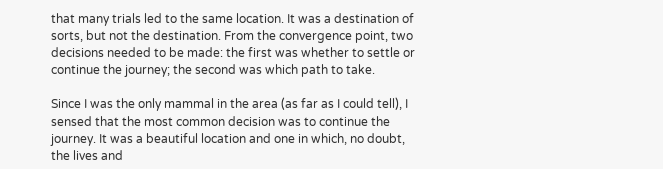that many trials led to the same location. It was a destination of sorts, but not the destination. From the convergence point, two decisions needed to be made: the first was whether to settle or continue the journey; the second was which path to take.

Since I was the only mammal in the area (as far as I could tell), I sensed that the most common decision was to continue the journey. It was a beautiful location and one in which, no doubt, the lives and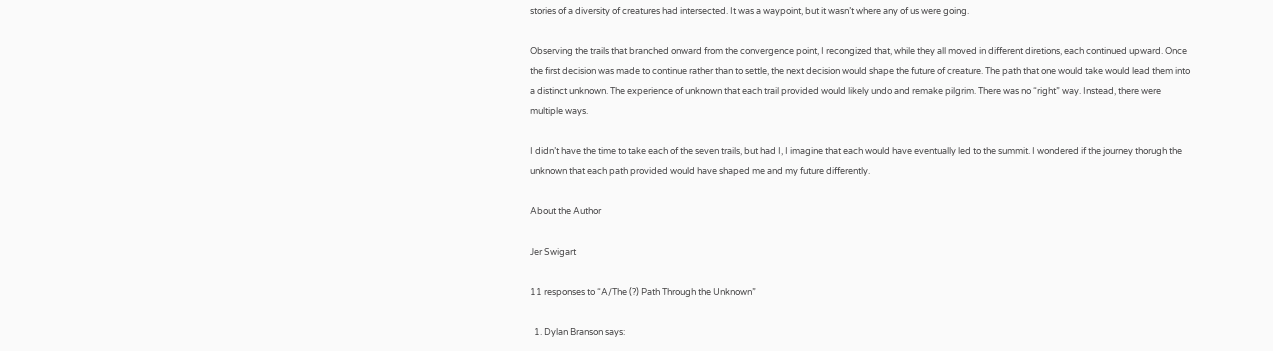stories of a diversity of creatures had intersected. It was a waypoint, but it wasn’t where any of us were going.

Observing the trails that branched onward from the convergence point, I recongized that, while they all moved in different diretions, each continued upward. Once the first decision was made to continue rather than to settle, the next decision would shape the future of creature. The path that one would take would lead them into a distinct unknown. The experience of unknown that each trail provided would likely undo and remake pilgrim. There was no “right” way. Instead, there were multiple ways.

I didn’t have the time to take each of the seven trails, but had I, I imagine that each would have eventually led to the summit. I wondered if the journey thorugh the unknown that each path provided would have shaped me and my future differently.

About the Author

Jer Swigart

11 responses to “A/The (?) Path Through the Unknown”

  1. Dylan Branson says: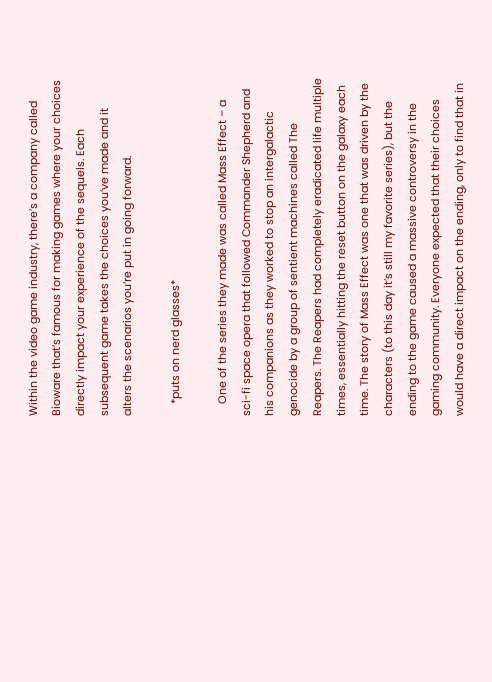Within the video game industry, there’s a company called Bioware that’s famous for making games where your choices directly impact your experience of the sequels. Each subsequent game takes the choices you’ve made and it alters the scenarios you’re put in going forward.

    *puts on nerd glasses*

    One of the series they made was called Mass Effect – a sci-fi space opera that followed Commander Shepherd and his companions as they worked to stop an intergalactic genocide by a group of sentient machines called The Reapers. The Reapers had completely eradicated life multiple times, essentially hitting the reset button on the galaxy each time. The story of Mass Effect was one that was driven by the characters (to this day it’s still my favorite series), but the ending to the game caused a massive controversy in the gaming community. Everyone expected that their choices would have a direct impact on the ending, only to find that in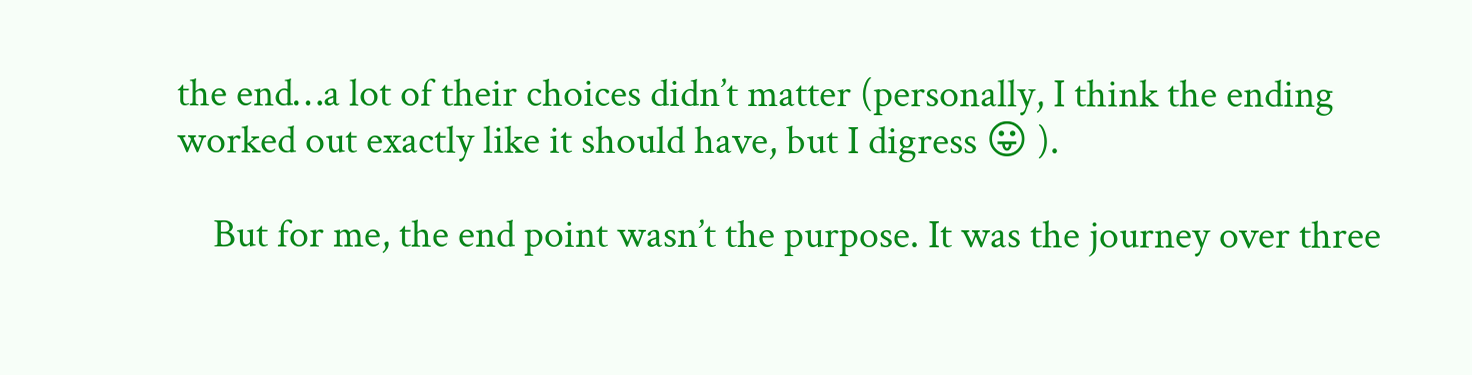the end…a lot of their choices didn’t matter (personally, I think the ending worked out exactly like it should have, but I digress 😛 ).

    But for me, the end point wasn’t the purpose. It was the journey over three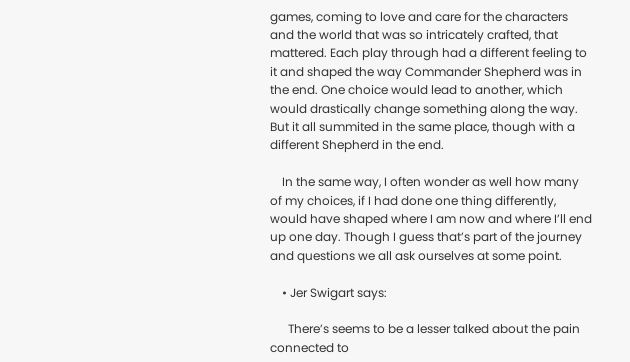games, coming to love and care for the characters and the world that was so intricately crafted, that mattered. Each play through had a different feeling to it and shaped the way Commander Shepherd was in the end. One choice would lead to another, which would drastically change something along the way. But it all summited in the same place, though with a different Shepherd in the end.

    In the same way, I often wonder as well how many of my choices, if I had done one thing differently, would have shaped where I am now and where I’ll end up one day. Though I guess that’s part of the journey and questions we all ask ourselves at some point.

    • Jer Swigart says:

      There’s seems to be a lesser talked about the pain connected to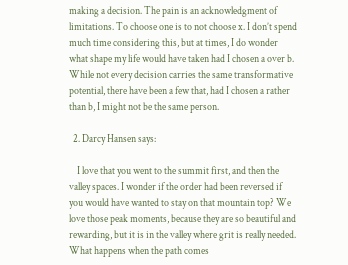making a decision. The pain is an acknowledgment of limitations. To choose one is to not choose x. I don’t spend much time considering this, but at times, I do wonder what shape my life would have taken had I chosen a over b. While not every decision carries the same transformative potential, there have been a few that, had I chosen a rather than b, I might not be the same person.

  2. Darcy Hansen says:

    I love that you went to the summit first, and then the valley spaces. I wonder if the order had been reversed if you would have wanted to stay on that mountain top? We love those peak moments, because they are so beautiful and rewarding, but it is in the valley where grit is really needed. What happens when the path comes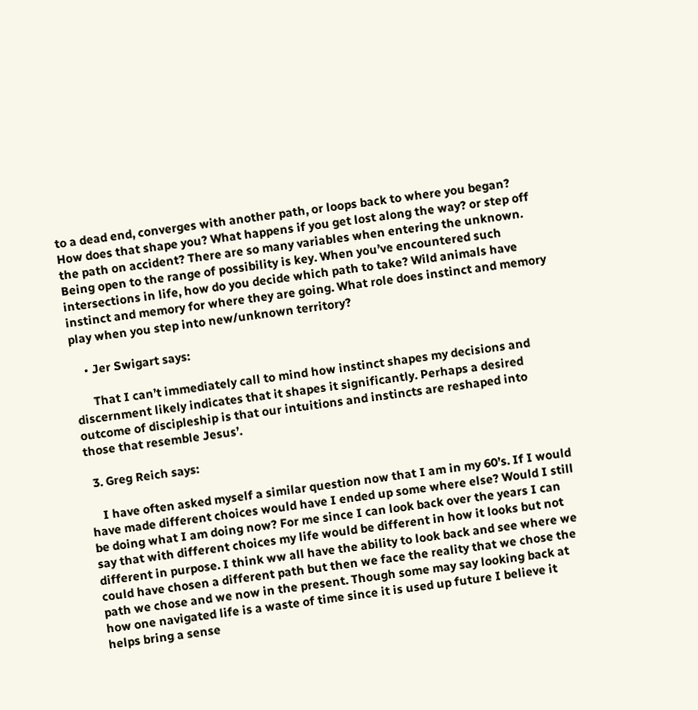to a dead end, converges with another path, or loops back to where you began? How does that shape you? What happens if you get lost along the way? or step off the path on accident? There are so many variables when entering the unknown. Being open to the range of possibility is key. When you’ve encountered such intersections in life, how do you decide which path to take? Wild animals have instinct and memory for where they are going. What role does instinct and memory play when you step into new/unknown territory?

    • Jer Swigart says:

      That I can’t immediately call to mind how instinct shapes my decisions and discernment likely indicates that it shapes it significantly. Perhaps a desired outcome of discipleship is that our intuitions and instincts are reshaped into those that resemble Jesus’.

  3. Greg Reich says:

    I have often asked myself a similar question now that I am in my 60’s. If I would have made different choices would have I ended up some where else? Would I still be doing what I am doing now? For me since I can look back over the years I can say that with different choices my life would be different in how it looks but not different in purpose. I think ww all have the ability to look back and see where we could have chosen a different path but then we face the reality that we chose the path we chose and we now in the present. Though some may say looking back at how one navigated life is a waste of time since it is used up future I believe it helps bring a sense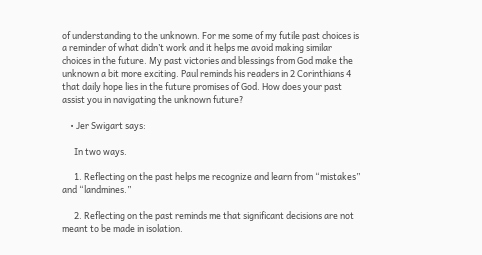of understanding to the unknown. For me some of my futile past choices is a reminder of what didn’t work and it helps me avoid making similar choices in the future. My past victories and blessings from God make the unknown a bit more exciting. Paul reminds his readers in 2 Corinthians 4 that daily hope lies in the future promises of God. How does your past assist you in navigating the unknown future?

    • Jer Swigart says:

      In two ways.

      1. Reflecting on the past helps me recognize and learn from “mistakes” and “landmines.”

      2. Reflecting on the past reminds me that significant decisions are not meant to be made in isolation.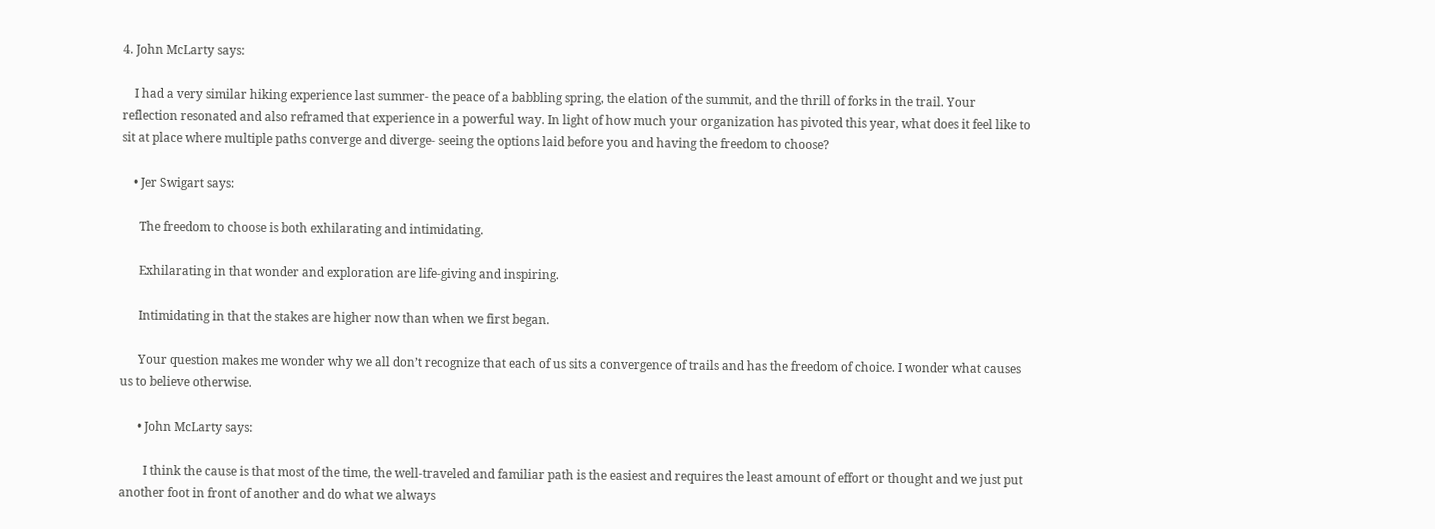4. John McLarty says:

    I had a very similar hiking experience last summer- the peace of a babbling spring, the elation of the summit, and the thrill of forks in the trail. Your reflection resonated and also reframed that experience in a powerful way. In light of how much your organization has pivoted this year, what does it feel like to sit at place where multiple paths converge and diverge- seeing the options laid before you and having the freedom to choose?

    • Jer Swigart says:

      The freedom to choose is both exhilarating and intimidating.

      Exhilarating in that wonder and exploration are life-giving and inspiring.

      Intimidating in that the stakes are higher now than when we first began.

      Your question makes me wonder why we all don’t recognize that each of us sits a convergence of trails and has the freedom of choice. I wonder what causes us to believe otherwise.

      • John McLarty says:

        I think the cause is that most of the time, the well-traveled and familiar path is the easiest and requires the least amount of effort or thought and we just put another foot in front of another and do what we always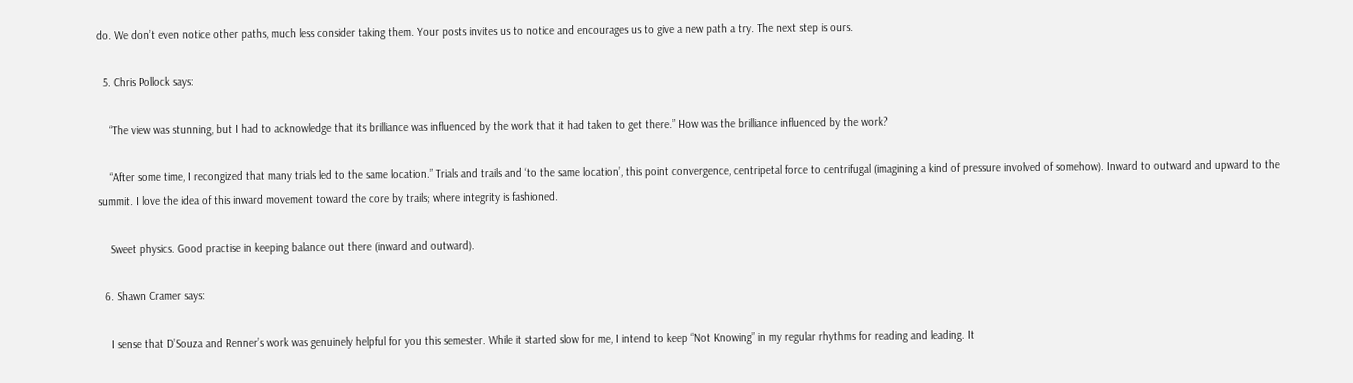do. We don’t even notice other paths, much less consider taking them. Your posts invites us to notice and encourages us to give a new path a try. The next step is ours.

  5. Chris Pollock says:

    “The view was stunning, but I had to acknowledge that its brilliance was influenced by the work that it had taken to get there.” How was the brilliance influenced by the work?

    “After some time, I recongized that many trials led to the same location.” Trials and trails and ‘to the same location’, this point convergence, centripetal force to centrifugal (imagining a kind of pressure involved of somehow). Inward to outward and upward to the summit. I love the idea of this inward movement toward the core by trails; where integrity is fashioned.

    Sweet physics. Good practise in keeping balance out there (inward and outward).

  6. Shawn Cramer says:

    I sense that D’Souza and Renner’s work was genuinely helpful for you this semester. While it started slow for me, I intend to keep “Not Knowing” in my regular rhythms for reading and leading. It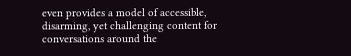even provides a model of accessible, disarming, yet challenging content for conversations around the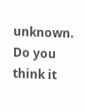unknown. Do you think it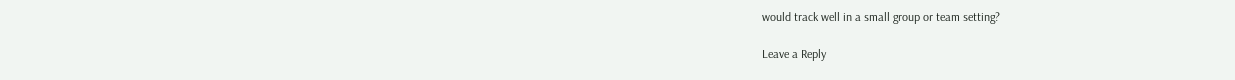would track well in a small group or team setting?

Leave a Reply